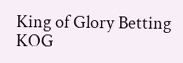King of Glory Betting KOG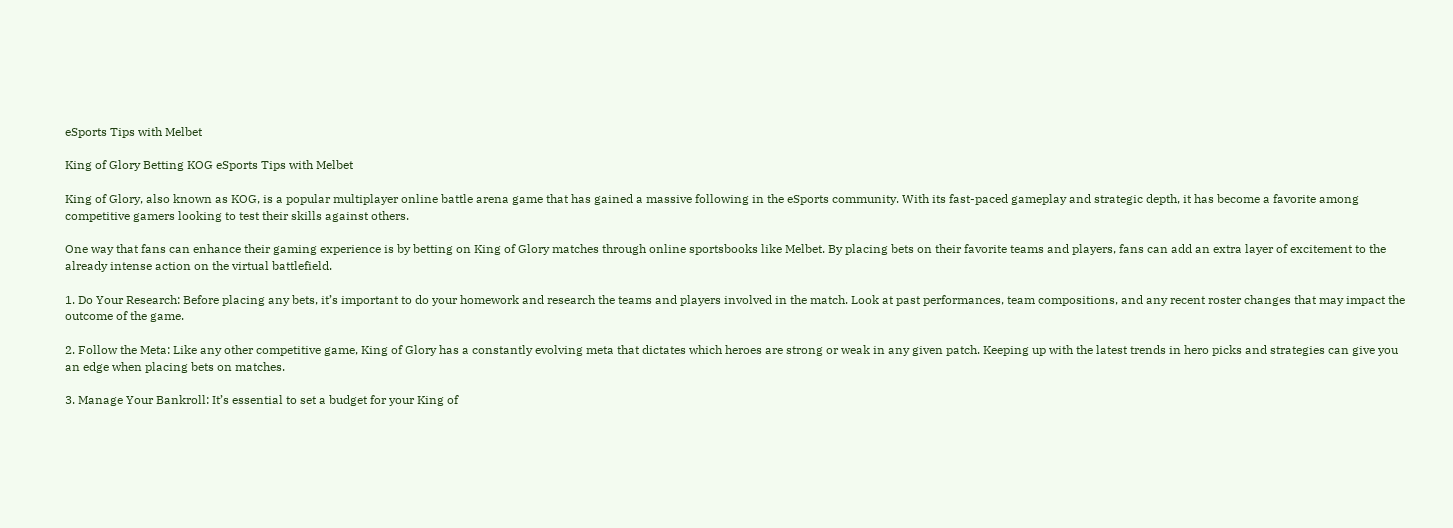eSports Tips with Melbet

King of Glory Betting KOG eSports Tips with Melbet

King of Glory, also known as KOG, is a popular multiplayer online battle arena game that has gained a massive following in the eSports community. With its fast-paced gameplay and strategic depth, it has become a favorite among competitive gamers looking to test their skills against others.

One way that fans can enhance their gaming experience is by betting on King of Glory matches through online sportsbooks like Melbet. By placing bets on their favorite teams and players, fans can add an extra layer of excitement to the already intense action on the virtual battlefield.

1. Do Your Research: Before placing any bets, it’s important to do your homework and research the teams and players involved in the match. Look at past performances, team compositions, and any recent roster changes that may impact the outcome of the game.

2. Follow the Meta: Like any other competitive game, King of Glory has a constantly evolving meta that dictates which heroes are strong or weak in any given patch. Keeping up with the latest trends in hero picks and strategies can give you an edge when placing bets on matches.

3. Manage Your Bankroll: It’s essential to set a budget for your King of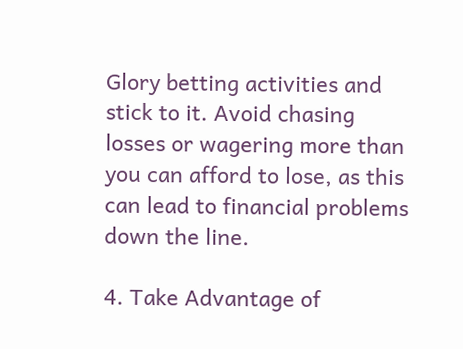Glory betting activities and stick to it. Avoid chasing losses or wagering more than you can afford to lose, as this can lead to financial problems down the line.

4. Take Advantage of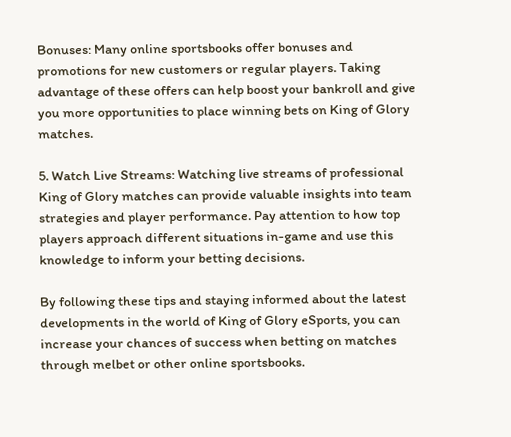Bonuses: Many online sportsbooks offer bonuses and promotions for new customers or regular players. Taking advantage of these offers can help boost your bankroll and give you more opportunities to place winning bets on King of Glory matches.

5. Watch Live Streams: Watching live streams of professional King of Glory matches can provide valuable insights into team strategies and player performance. Pay attention to how top players approach different situations in-game and use this knowledge to inform your betting decisions.

By following these tips and staying informed about the latest developments in the world of King of Glory eSports, you can increase your chances of success when betting on matches through melbet or other online sportsbooks.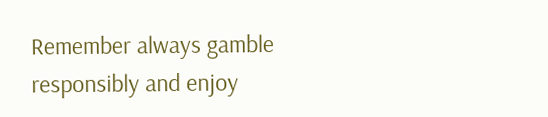Remember always gamble responsibly and enjoy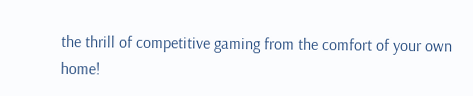the thrill of competitive gaming from the comfort of your own home!